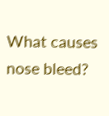What causes nose bleed?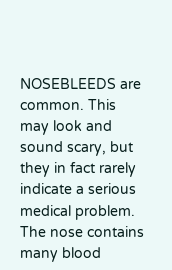NOSEBLEEDS are common. This may look and sound scary, but they in fact rarely indicate a serious medical problem. The nose contains many blood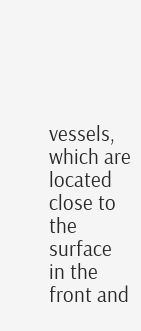vessels, which are located close to the surface in the front and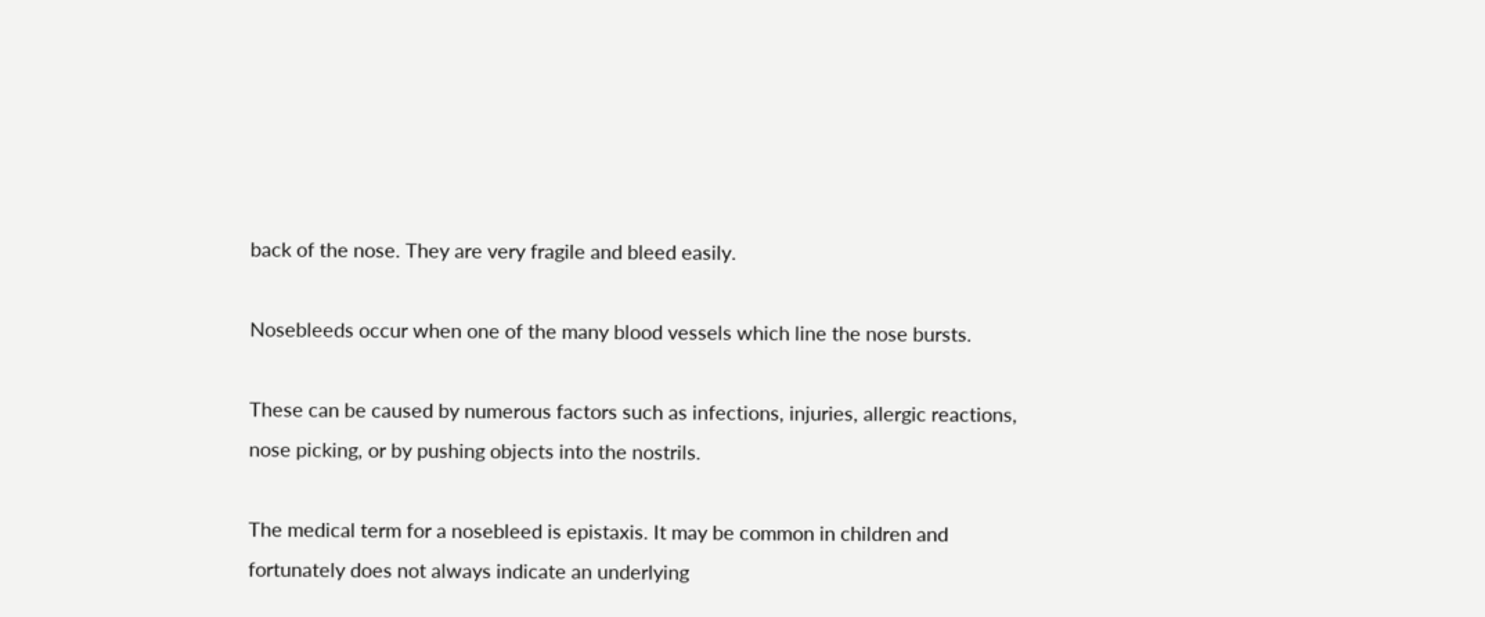back of the nose. They are very fragile and bleed easily.

Nosebleeds occur when one of the many blood vessels which line the nose bursts.

These can be caused by numerous factors such as infections, injuries, allergic reactions, nose picking, or by pushing objects into the nostrils.

The medical term for a nosebleed is epistaxis. It may be common in children and fortunately does not always indicate an underlying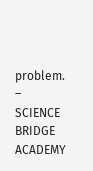problem. – SCIENCE BRIDGE ACADEMY